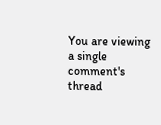You are viewing a single comment's thread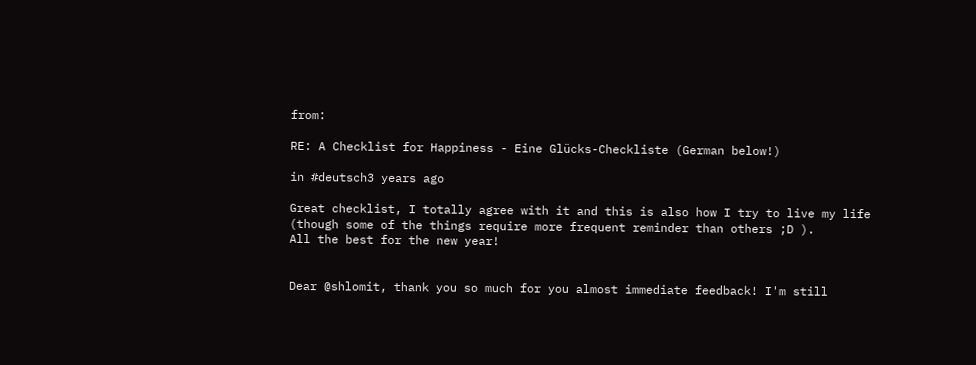from:

RE: A Checklist for Happiness - Eine Glücks-Checkliste (German below!)

in #deutsch3 years ago

Great checklist, I totally agree with it and this is also how I try to live my life (though some of the things require more frequent reminder than others ;D ).
All the best for the new year!


Dear @shlomit, thank you so much for you almost immediate feedback! I'm still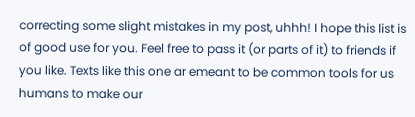correcting some slight mistakes in my post, uhhh! I hope this list is of good use for you. Feel free to pass it (or parts of it) to friends if you like. Texts like this one ar emeant to be common tools for us humans to make our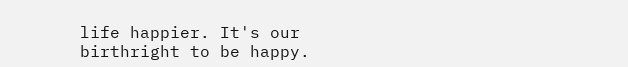life happier. It's our birthright to be happy.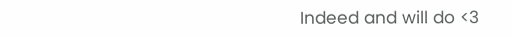Indeed and will do <3